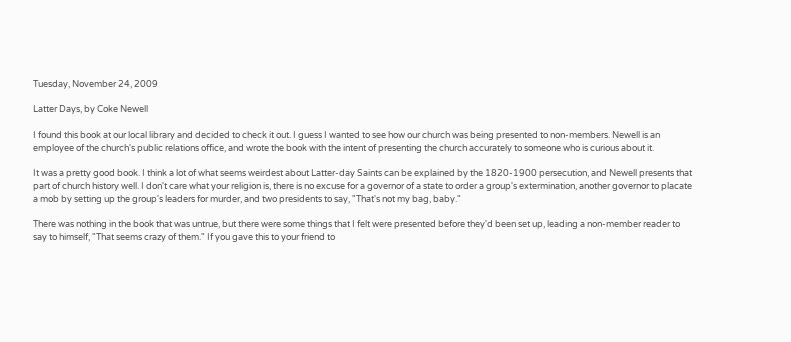Tuesday, November 24, 2009

Latter Days, by Coke Newell

I found this book at our local library and decided to check it out. I guess I wanted to see how our church was being presented to non-members. Newell is an employee of the church's public relations office, and wrote the book with the intent of presenting the church accurately to someone who is curious about it.

It was a pretty good book. I think a lot of what seems weirdest about Latter-day Saints can be explained by the 1820-1900 persecution, and Newell presents that part of church history well. I don't care what your religion is, there is no excuse for a governor of a state to order a group's extermination, another governor to placate a mob by setting up the group's leaders for murder, and two presidents to say, "That's not my bag, baby."

There was nothing in the book that was untrue, but there were some things that I felt were presented before they'd been set up, leading a non-member reader to say to himself, "That seems crazy of them." If you gave this to your friend to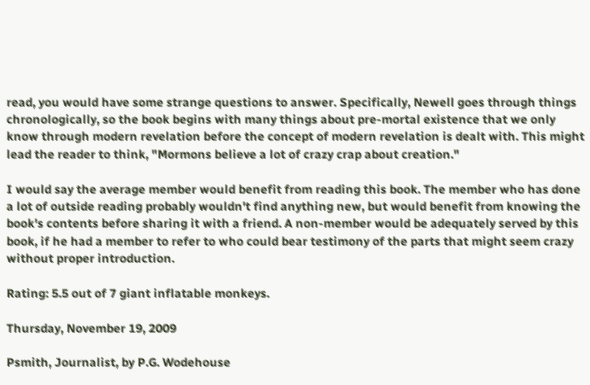read, you would have some strange questions to answer. Specifically, Newell goes through things chronologically, so the book begins with many things about pre-mortal existence that we only know through modern revelation before the concept of modern revelation is dealt with. This might lead the reader to think, "Mormons believe a lot of crazy crap about creation."

I would say the average member would benefit from reading this book. The member who has done a lot of outside reading probably wouldn't find anything new, but would benefit from knowing the book's contents before sharing it with a friend. A non-member would be adequately served by this book, if he had a member to refer to who could bear testimony of the parts that might seem crazy without proper introduction.

Rating: 5.5 out of 7 giant inflatable monkeys.

Thursday, November 19, 2009

Psmith, Journalist, by P.G. Wodehouse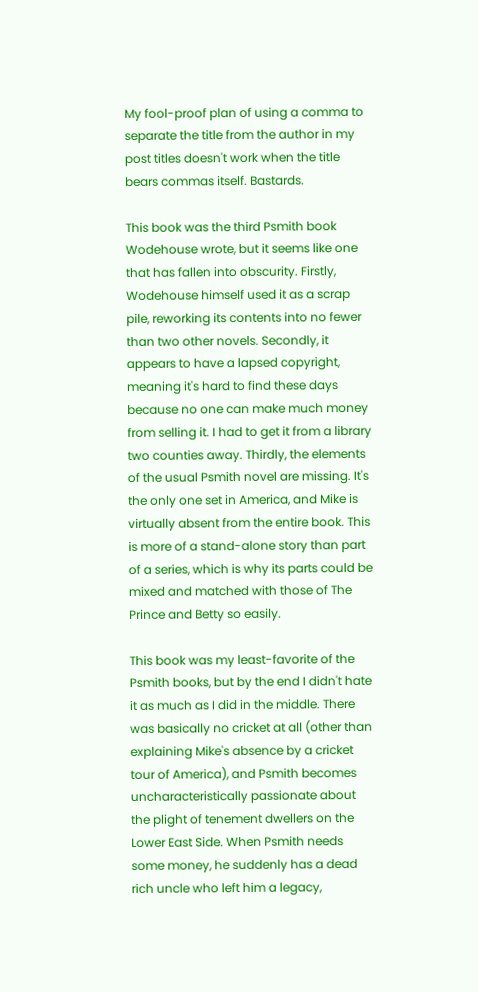My fool-proof plan of using a comma to separate the title from the author in my post titles doesn't work when the title bears commas itself. Bastards.

This book was the third Psmith book Wodehouse wrote, but it seems like one that has fallen into obscurity. Firstly, Wodehouse himself used it as a scrap pile, reworking its contents into no fewer than two other novels. Secondly, it appears to have a lapsed copyright, meaning it's hard to find these days because no one can make much money from selling it. I had to get it from a library two counties away. Thirdly, the elements of the usual Psmith novel are missing. It's the only one set in America, and Mike is virtually absent from the entire book. This is more of a stand-alone story than part of a series, which is why its parts could be mixed and matched with those of The Prince and Betty so easily.

This book was my least-favorite of the Psmith books, but by the end I didn't hate it as much as I did in the middle. There was basically no cricket at all (other than explaining Mike's absence by a cricket tour of America), and Psmith becomes uncharacteristically passionate about the plight of tenement dwellers on the Lower East Side. When Psmith needs some money, he suddenly has a dead rich uncle who left him a legacy,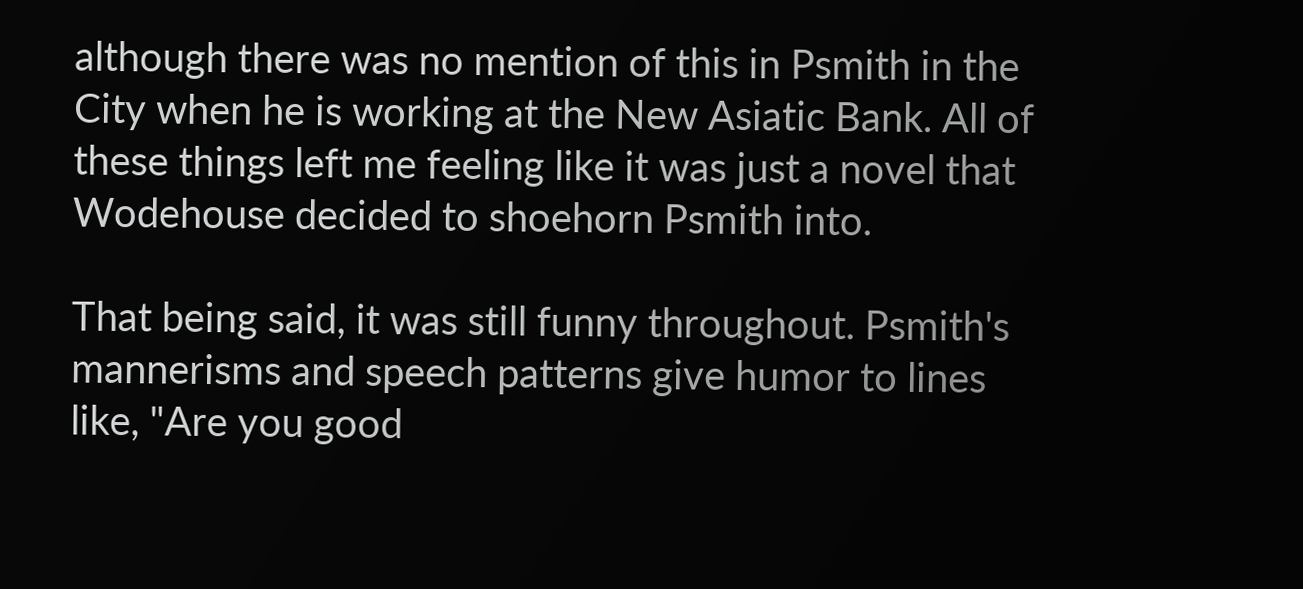although there was no mention of this in Psmith in the City when he is working at the New Asiatic Bank. All of these things left me feeling like it was just a novel that Wodehouse decided to shoehorn Psmith into.

That being said, it was still funny throughout. Psmith's mannerisms and speech patterns give humor to lines like, "Are you good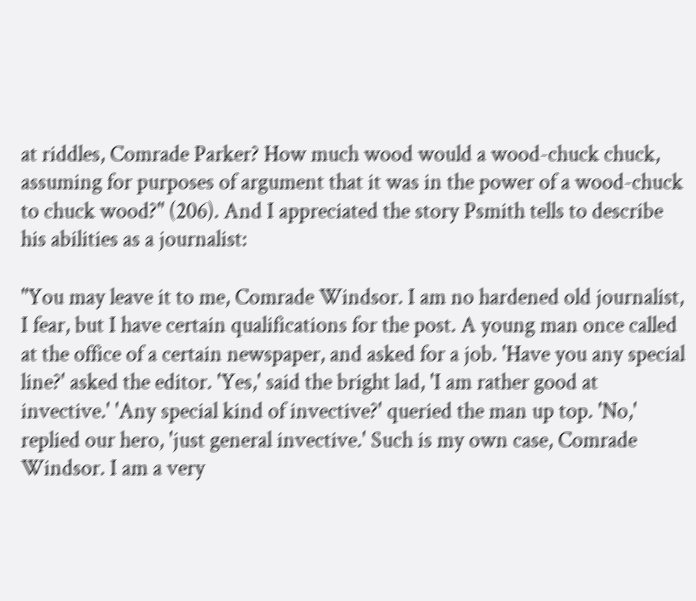at riddles, Comrade Parker? How much wood would a wood-chuck chuck, assuming for purposes of argument that it was in the power of a wood-chuck to chuck wood?" (206). And I appreciated the story Psmith tells to describe his abilities as a journalist:

"You may leave it to me, Comrade Windsor. I am no hardened old journalist, I fear, but I have certain qualifications for the post. A young man once called at the office of a certain newspaper, and asked for a job. 'Have you any special line?' asked the editor. 'Yes,' said the bright lad, 'I am rather good at invective.' 'Any special kind of invective?' queried the man up top. 'No,' replied our hero, 'just general invective.' Such is my own case, Comrade Windsor. I am a very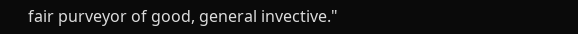fair purveyor of good, general invective."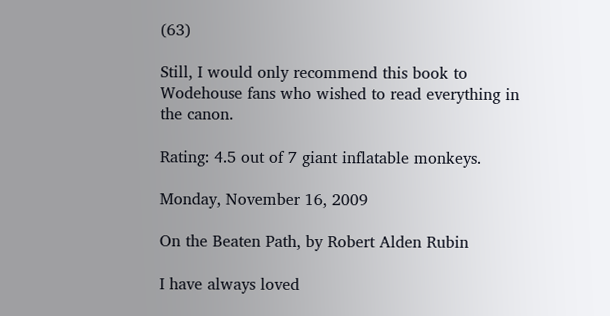(63)

Still, I would only recommend this book to Wodehouse fans who wished to read everything in the canon.

Rating: 4.5 out of 7 giant inflatable monkeys.

Monday, November 16, 2009

On the Beaten Path, by Robert Alden Rubin

I have always loved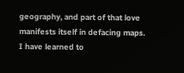geography, and part of that love manifests itself in defacing maps. I have learned to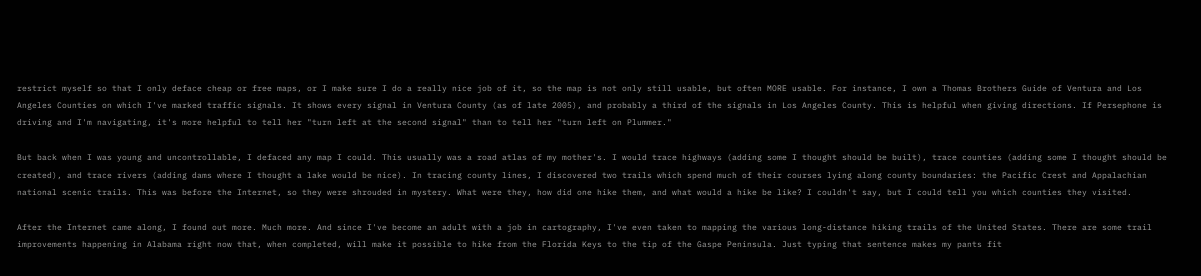restrict myself so that I only deface cheap or free maps, or I make sure I do a really nice job of it, so the map is not only still usable, but often MORE usable. For instance, I own a Thomas Brothers Guide of Ventura and Los Angeles Counties on which I've marked traffic signals. It shows every signal in Ventura County (as of late 2005), and probably a third of the signals in Los Angeles County. This is helpful when giving directions. If Persephone is driving and I'm navigating, it's more helpful to tell her "turn left at the second signal" than to tell her "turn left on Plummer."

But back when I was young and uncontrollable, I defaced any map I could. This usually was a road atlas of my mother's. I would trace highways (adding some I thought should be built), trace counties (adding some I thought should be created), and trace rivers (adding dams where I thought a lake would be nice). In tracing county lines, I discovered two trails which spend much of their courses lying along county boundaries: the Pacific Crest and Appalachian national scenic trails. This was before the Internet, so they were shrouded in mystery. What were they, how did one hike them, and what would a hike be like? I couldn't say, but I could tell you which counties they visited.

After the Internet came along, I found out more. Much more. And since I've become an adult with a job in cartography, I've even taken to mapping the various long-distance hiking trails of the United States. There are some trail improvements happening in Alabama right now that, when completed, will make it possible to hike from the Florida Keys to the tip of the Gaspe Peninsula. Just typing that sentence makes my pants fit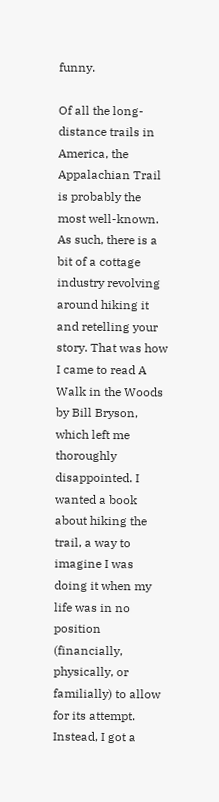funny.

Of all the long-distance trails in America, the Appalachian Trail is probably the most well-known. As such, there is a bit of a cottage industry revolving around hiking it and retelling your story. That was how I came to read A Walk in the Woods by Bill Bryson, which left me thoroughly disappointed. I wanted a book about hiking the trail, a way to imagine I was doing it when my life was in no position (financially, physically, or familially) to allow for its attempt. Instead, I got a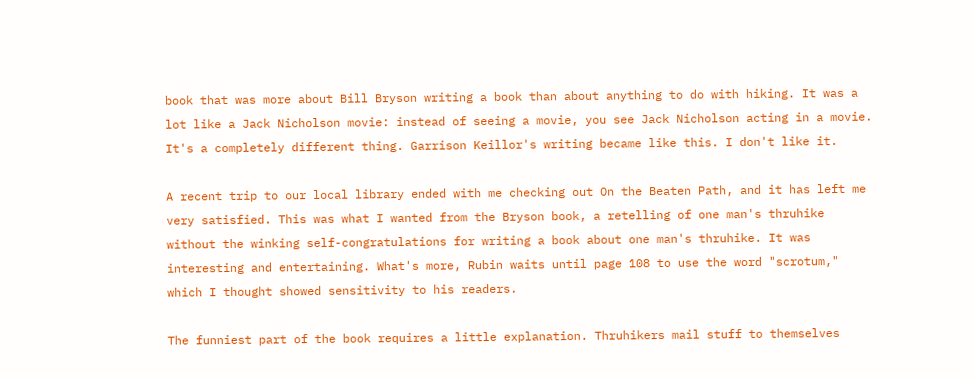book that was more about Bill Bryson writing a book than about anything to do with hiking. It was a lot like a Jack Nicholson movie: instead of seeing a movie, you see Jack Nicholson acting in a movie. It's a completely different thing. Garrison Keillor's writing became like this. I don't like it.

A recent trip to our local library ended with me checking out On the Beaten Path, and it has left me very satisfied. This was what I wanted from the Bryson book, a retelling of one man's thruhike without the winking self-congratulations for writing a book about one man's thruhike. It was interesting and entertaining. What's more, Rubin waits until page 108 to use the word "scrotum," which I thought showed sensitivity to his readers.

The funniest part of the book requires a little explanation. Thruhikers mail stuff to themselves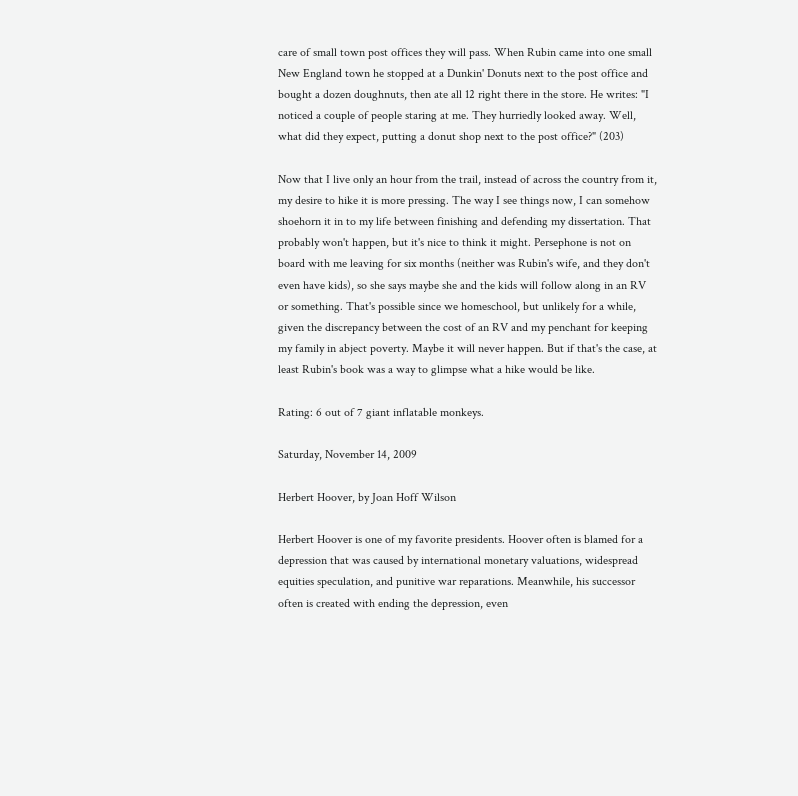care of small town post offices they will pass. When Rubin came into one small New England town he stopped at a Dunkin' Donuts next to the post office and bought a dozen doughnuts, then ate all 12 right there in the store. He writes: "I noticed a couple of people staring at me. They hurriedly looked away. Well, what did they expect, putting a donut shop next to the post office?" (203)

Now that I live only an hour from the trail, instead of across the country from it, my desire to hike it is more pressing. The way I see things now, I can somehow shoehorn it in to my life between finishing and defending my dissertation. That probably won't happen, but it's nice to think it might. Persephone is not on board with me leaving for six months (neither was Rubin's wife, and they don't even have kids), so she says maybe she and the kids will follow along in an RV or something. That's possible since we homeschool, but unlikely for a while, given the discrepancy between the cost of an RV and my penchant for keeping my family in abject poverty. Maybe it will never happen. But if that's the case, at least Rubin's book was a way to glimpse what a hike would be like.

Rating: 6 out of 7 giant inflatable monkeys.

Saturday, November 14, 2009

Herbert Hoover, by Joan Hoff Wilson

Herbert Hoover is one of my favorite presidents. Hoover often is blamed for a depression that was caused by international monetary valuations, widespread equities speculation, and punitive war reparations. Meanwhile, his successor often is created with ending the depression, even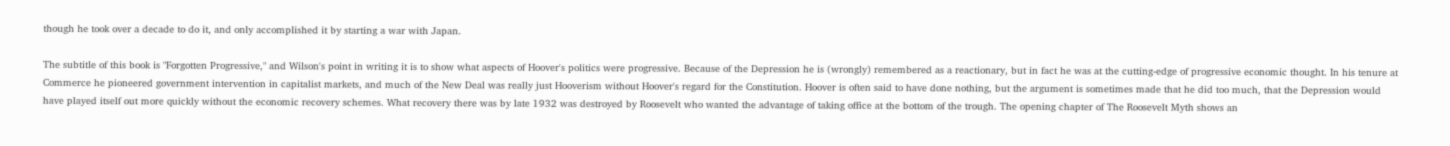though he took over a decade to do it, and only accomplished it by starting a war with Japan.

The subtitle of this book is "Forgotten Progressive," and Wilson's point in writing it is to show what aspects of Hoover's politics were progressive. Because of the Depression he is (wrongly) remembered as a reactionary, but in fact he was at the cutting-edge of progressive economic thought. In his tenure at Commerce he pioneered government intervention in capitalist markets, and much of the New Deal was really just Hooverism without Hoover's regard for the Constitution. Hoover is often said to have done nothing, but the argument is sometimes made that he did too much, that the Depression would have played itself out more quickly without the economic recovery schemes. What recovery there was by late 1932 was destroyed by Roosevelt who wanted the advantage of taking office at the bottom of the trough. The opening chapter of The Roosevelt Myth shows an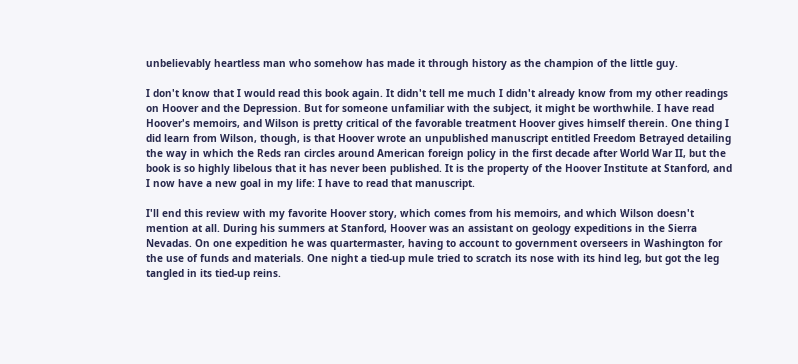unbelievably heartless man who somehow has made it through history as the champion of the little guy.

I don't know that I would read this book again. It didn't tell me much I didn't already know from my other readings on Hoover and the Depression. But for someone unfamiliar with the subject, it might be worthwhile. I have read Hoover's memoirs, and Wilson is pretty critical of the favorable treatment Hoover gives himself therein. One thing I did learn from Wilson, though, is that Hoover wrote an unpublished manuscript entitled Freedom Betrayed detailing the way in which the Reds ran circles around American foreign policy in the first decade after World War II, but the book is so highly libelous that it has never been published. It is the property of the Hoover Institute at Stanford, and I now have a new goal in my life: I have to read that manuscript.

I'll end this review with my favorite Hoover story, which comes from his memoirs, and which Wilson doesn't mention at all. During his summers at Stanford, Hoover was an assistant on geology expeditions in the Sierra Nevadas. On one expedition he was quartermaster, having to account to government overseers in Washington for the use of funds and materials. One night a tied-up mule tried to scratch its nose with its hind leg, but got the leg tangled in its tied-up reins.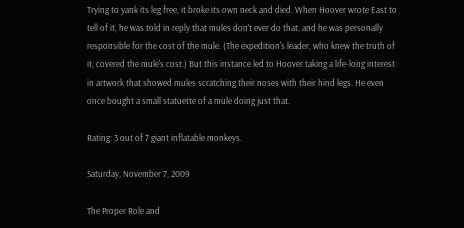Trying to yank its leg free, it broke its own neck and died. When Hoover wrote East to tell of it, he was told in reply that mules don't ever do that, and he was personally responsible for the cost of the mule. (The expedition's leader, who knew the truth of it, covered the mule's cost.) But this instance led to Hoover taking a life-long interest in artwork that showed mules scratching their noses with their hind legs. He even once bought a small statuette of a mule doing just that.

Rating: 3 out of 7 giant inflatable monkeys.

Saturday, November 7, 2009

The Proper Role and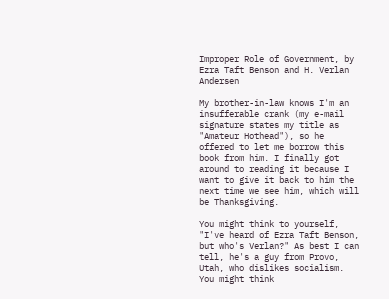Improper Role of Government, by Ezra Taft Benson and H. Verlan Andersen

My brother-in-law knows I'm an insufferable crank (my e-mail signature states my title as "Amateur Hothead"), so he offered to let me borrow this book from him. I finally got around to reading it because I want to give it back to him the next time we see him, which will be Thanksgiving.

You might think to yourself, "I've heard of Ezra Taft Benson, but who's Verlan?" As best I can tell, he's a guy from Provo, Utah, who dislikes socialism. You might think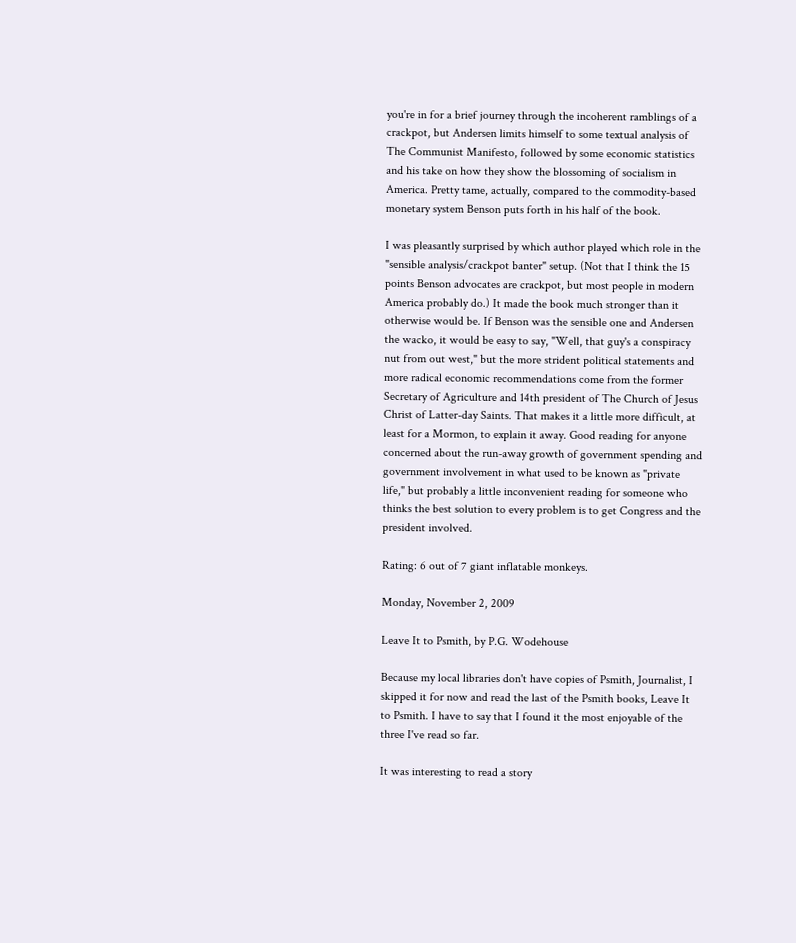you're in for a brief journey through the incoherent ramblings of a crackpot, but Andersen limits himself to some textual analysis of The Communist Manifesto, followed by some economic statistics and his take on how they show the blossoming of socialism in America. Pretty tame, actually, compared to the commodity-based monetary system Benson puts forth in his half of the book.

I was pleasantly surprised by which author played which role in the "sensible analysis/crackpot banter" setup. (Not that I think the 15 points Benson advocates are crackpot, but most people in modern America probably do.) It made the book much stronger than it otherwise would be. If Benson was the sensible one and Andersen the wacko, it would be easy to say, "Well, that guy's a conspiracy nut from out west," but the more strident political statements and more radical economic recommendations come from the former Secretary of Agriculture and 14th president of The Church of Jesus Christ of Latter-day Saints. That makes it a little more difficult, at least for a Mormon, to explain it away. Good reading for anyone concerned about the run-away growth of government spending and government involvement in what used to be known as "private life," but probably a little inconvenient reading for someone who thinks the best solution to every problem is to get Congress and the president involved.

Rating: 6 out of 7 giant inflatable monkeys.

Monday, November 2, 2009

Leave It to Psmith, by P.G. Wodehouse

Because my local libraries don't have copies of Psmith, Journalist, I skipped it for now and read the last of the Psmith books, Leave It to Psmith. I have to say that I found it the most enjoyable of the three I've read so far.

It was interesting to read a story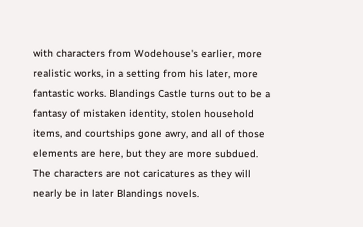with characters from Wodehouse's earlier, more realistic works, in a setting from his later, more fantastic works. Blandings Castle turns out to be a fantasy of mistaken identity, stolen household items, and courtships gone awry, and all of those elements are here, but they are more subdued. The characters are not caricatures as they will nearly be in later Blandings novels.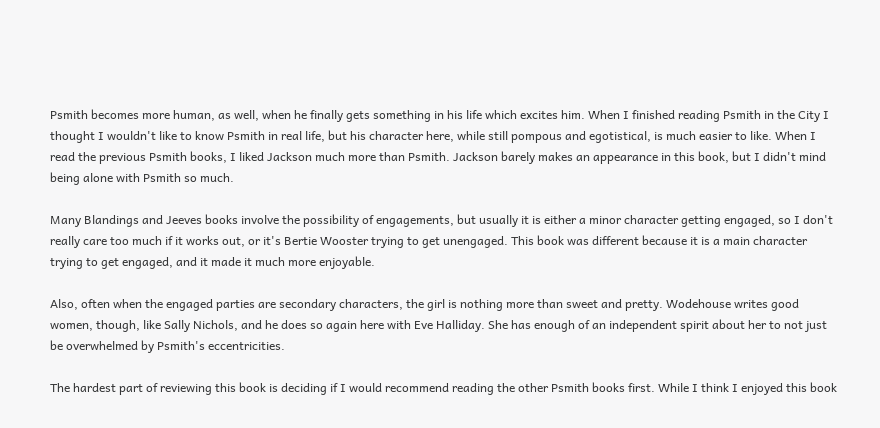Psmith becomes more human, as well, when he finally gets something in his life which excites him. When I finished reading Psmith in the City I thought I wouldn't like to know Psmith in real life, but his character here, while still pompous and egotistical, is much easier to like. When I read the previous Psmith books, I liked Jackson much more than Psmith. Jackson barely makes an appearance in this book, but I didn't mind being alone with Psmith so much.

Many Blandings and Jeeves books involve the possibility of engagements, but usually it is either a minor character getting engaged, so I don't really care too much if it works out, or it's Bertie Wooster trying to get unengaged. This book was different because it is a main character trying to get engaged, and it made it much more enjoyable.

Also, often when the engaged parties are secondary characters, the girl is nothing more than sweet and pretty. Wodehouse writes good women, though, like Sally Nichols, and he does so again here with Eve Halliday. She has enough of an independent spirit about her to not just be overwhelmed by Psmith's eccentricities.

The hardest part of reviewing this book is deciding if I would recommend reading the other Psmith books first. While I think I enjoyed this book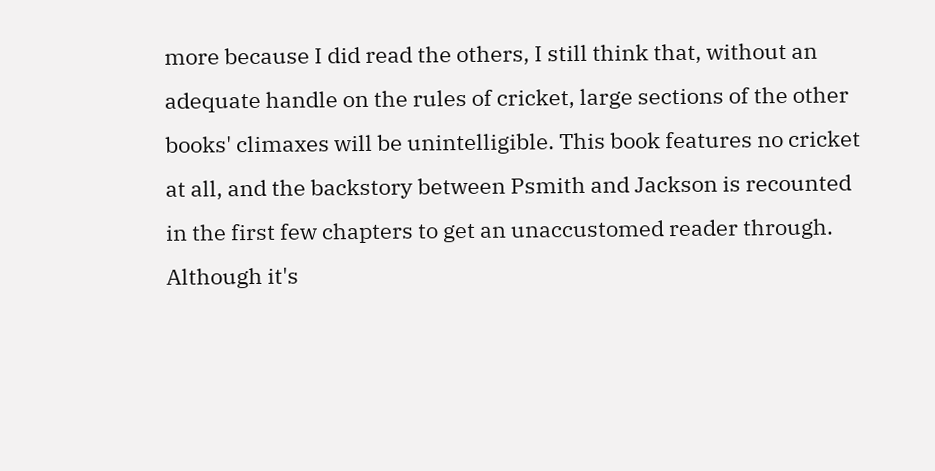more because I did read the others, I still think that, without an adequate handle on the rules of cricket, large sections of the other books' climaxes will be unintelligible. This book features no cricket at all, and the backstory between Psmith and Jackson is recounted in the first few chapters to get an unaccustomed reader through. Although it's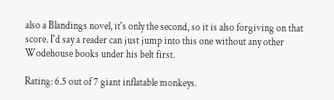also a Blandings novel, it's only the second, so it is also forgiving on that score. I'd say a reader can just jump into this one without any other Wodehouse books under his belt first.

Rating: 6.5 out of 7 giant inflatable monkeys.